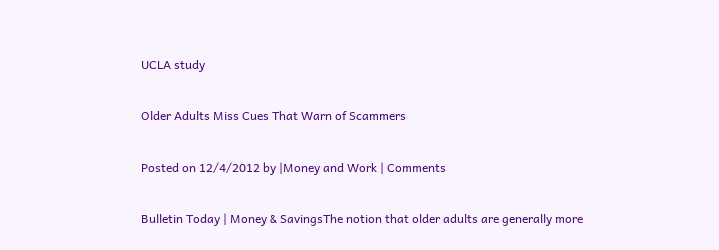UCLA study

Older Adults Miss Cues That Warn of Scammers

Posted on 12/4/2012 by |Money and Work | Comments

Bulletin Today | Money & SavingsThe notion that older adults are generally more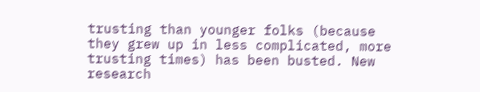trusting than younger folks (because they grew up in less complicated, more trusting times) has been busted. New research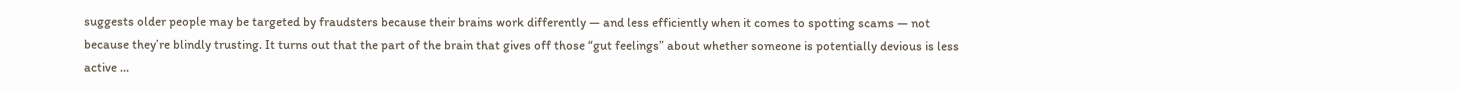suggests older people may be targeted by fraudsters because their brains work differently — and less efficiently when it comes to spotting scams — not because they’re blindly trusting. It turns out that the part of the brain that gives off those “gut feelings” about whether someone is potentially devious is less active …